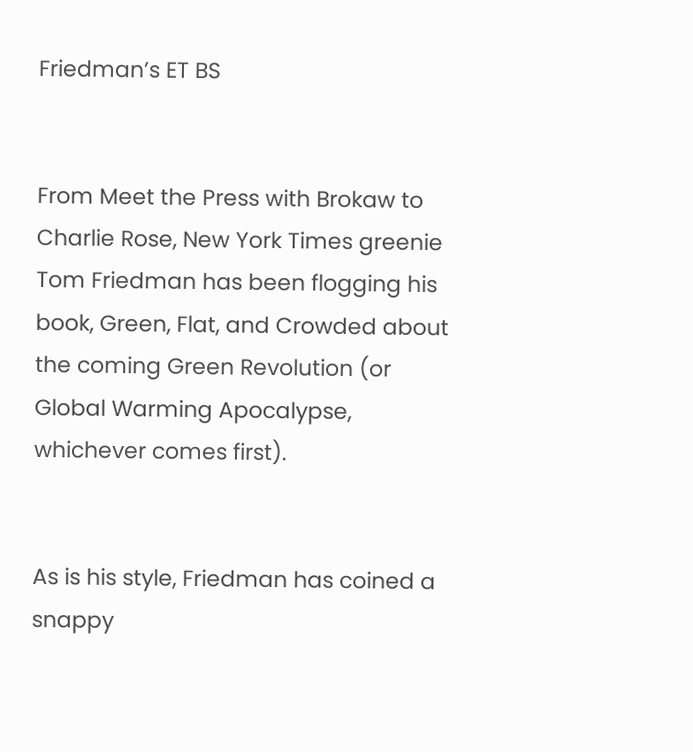Friedman’s ET BS


From Meet the Press with Brokaw to Charlie Rose, New York Times greenie Tom Friedman has been flogging his book, Green, Flat, and Crowded about the coming Green Revolution (or Global Warming Apocalypse, whichever comes first).


As is his style, Friedman has coined a snappy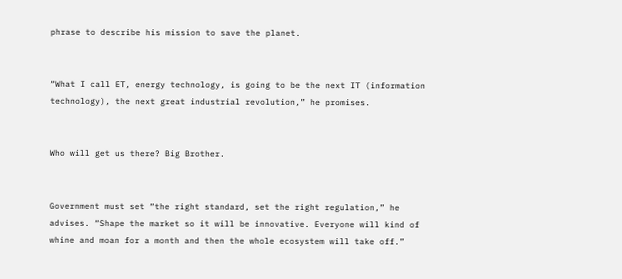phrase to describe his mission to save the planet.


“What I call ET, energy technology, is going to be the next IT (information technology), the next great industrial revolution,” he promises.


Who will get us there? Big Brother.


Government must set “the right standard, set the right regulation,” he advises. “Shape the market so it will be innovative. Everyone will kind of whine and moan for a month and then the whole ecosystem will take off.”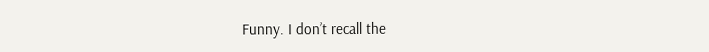Funny. I don’t recall the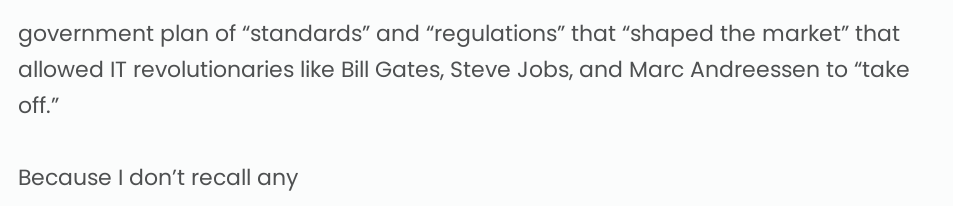government plan of “standards” and “regulations” that “shaped the market” that allowed IT revolutionaries like Bill Gates, Steve Jobs, and Marc Andreessen to “take off.”

Because I don’t recall any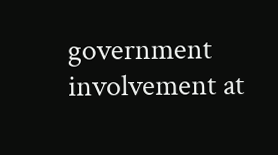government involvement at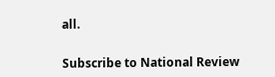all.


Subscribe to National Review